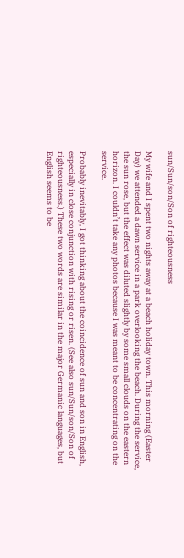sun/Sun/son/Son of righteousness

My wife and I spent two nights away at a beach holiday town. This morning (Easter Day) we attended a dawn service in a park overlooking the beach. During the service, the sun rose, but the effect was diluted slightly by some small clouds on the eastern horizon. I couldn’t take any photos because I was meant to be concentrating on the service.

Probably inevitably, I got thinking about the coincidence of sun and son in English, especially in close conjunction with rising or risen. (See also sun/Sun/son/Son of righteousness.) These two words are similar in the major Germanic languages, but English seems to be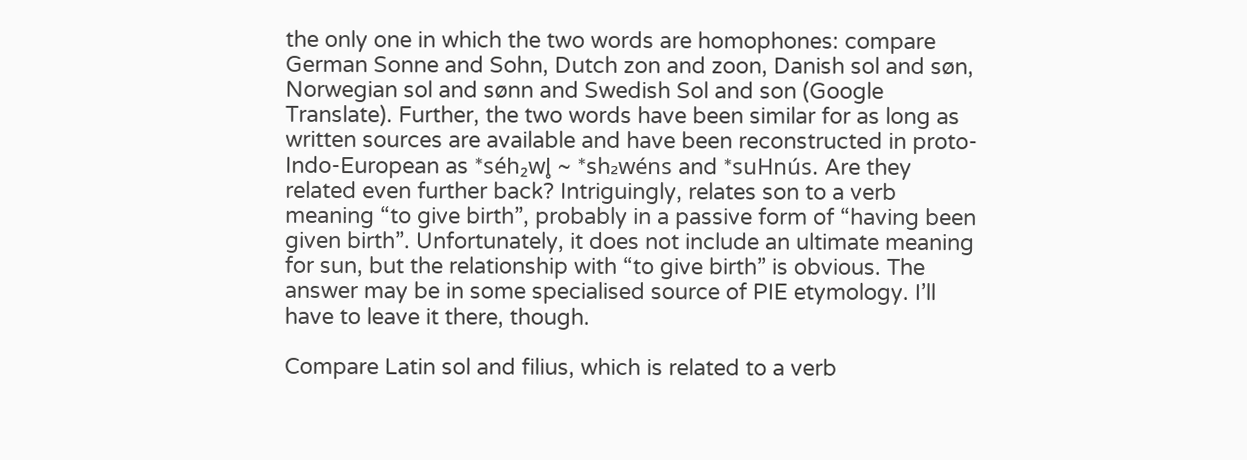the only one in which the two words are homophones: compare German Sonne and Sohn, Dutch zon and zoon, Danish sol and søn, Norwegian sol and sønn and Swedish Sol and son (Google Translate). Further, the two words have been similar for as long as written sources are available and have been reconstructed in proto-Indo-European as *séh₂wl̥ ~ *sh₂wéns and *suHnús. Are they related even further back? Intriguingly, relates son to a verb meaning “to give birth”, probably in a passive form of “having been given birth”. Unfortunately, it does not include an ultimate meaning for sun, but the relationship with “to give birth” is obvious. The answer may be in some specialised source of PIE etymology. I’ll have to leave it there, though.

Compare Latin sol and filius, which is related to a verb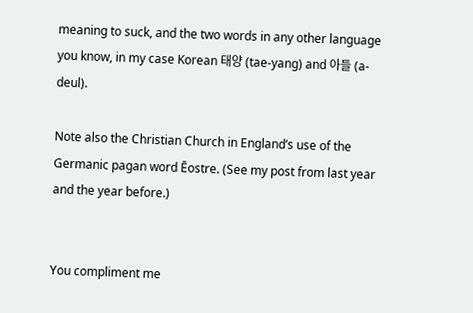meaning to suck, and the two words in any other language you know, in my case Korean 태양 (tae-yang) and 아들 (a-deul).

Note also the Christian Church in England’s use of the Germanic pagan word Ēostre. (See my post from last year and the year before.)


You compliment me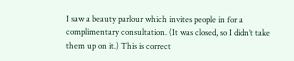I saw a beauty parlour which invites people in for a complimentary consultation. (It was closed, so I didn’t take them up on it.) This is correct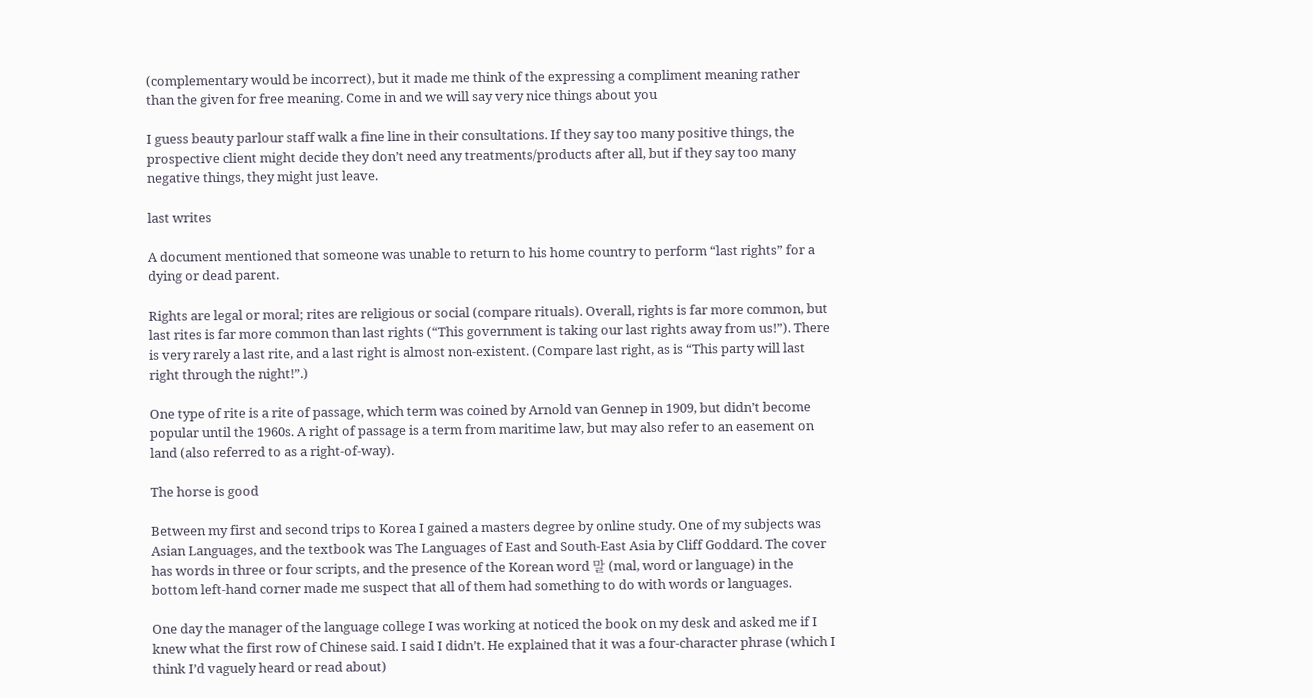(complementary would be incorrect), but it made me think of the expressing a compliment meaning rather than the given for free meaning. Come in and we will say very nice things about you

I guess beauty parlour staff walk a fine line in their consultations. If they say too many positive things, the prospective client might decide they don’t need any treatments/products after all, but if they say too many negative things, they might just leave.

last writes

A document mentioned that someone was unable to return to his home country to perform “last rights” for a dying or dead parent.

Rights are legal or moral; rites are religious or social (compare rituals). Overall, rights is far more common, but last rites is far more common than last rights (“This government is taking our last rights away from us!”). There is very rarely a last rite, and a last right is almost non-existent. (Compare last right, as is “This party will last right through the night!”.)

One type of rite is a rite of passage, which term was coined by Arnold van Gennep in 1909, but didn’t become popular until the 1960s. A right of passage is a term from maritime law, but may also refer to an easement on land (also referred to as a right-of-way).

The horse is good

Between my first and second trips to Korea I gained a masters degree by online study. One of my subjects was Asian Languages, and the textbook was The Languages of East and South-East Asia by Cliff Goddard. The cover has words in three or four scripts, and the presence of the Korean word 말 (mal, word or language) in the bottom left-hand corner made me suspect that all of them had something to do with words or languages.

One day the manager of the language college I was working at noticed the book on my desk and asked me if I knew what the first row of Chinese said. I said I didn’t. He explained that it was a four-character phrase (which I think I’d vaguely heard or read about)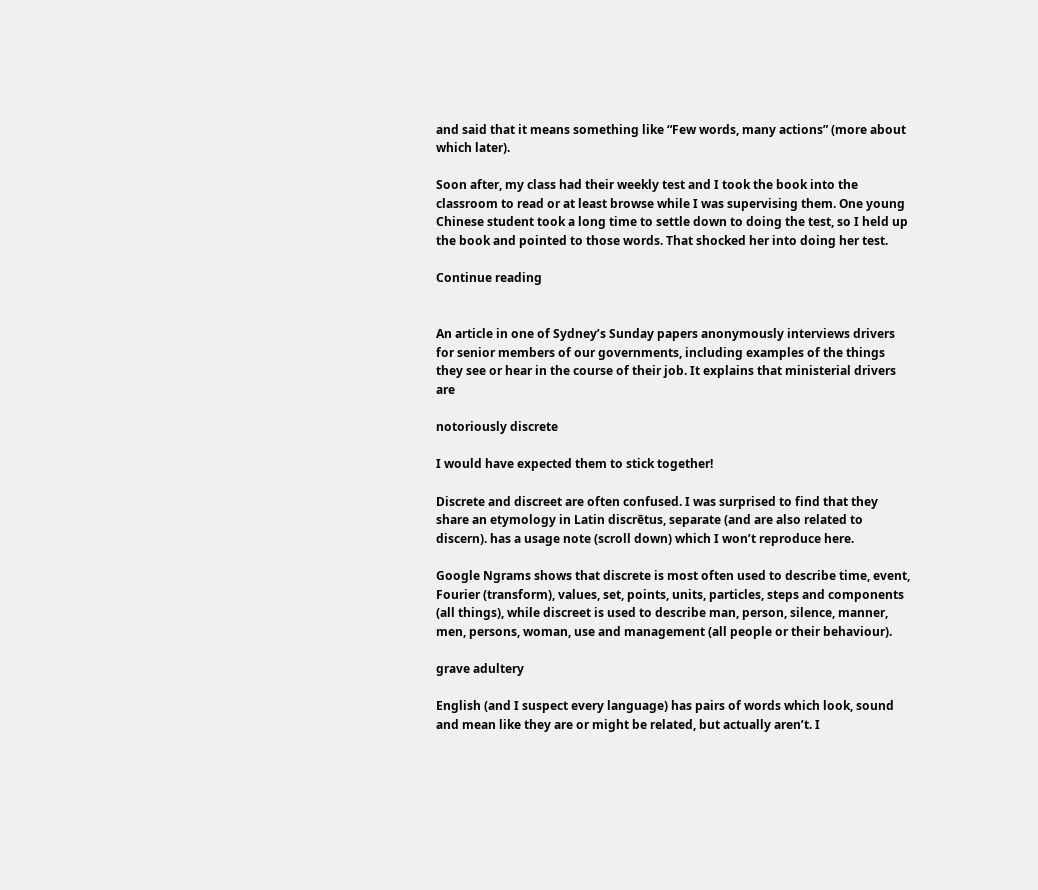and said that it means something like “Few words, many actions” (more about which later).

Soon after, my class had their weekly test and I took the book into the classroom to read or at least browse while I was supervising them. One young Chinese student took a long time to settle down to doing the test, so I held up the book and pointed to those words. That shocked her into doing her test.

Continue reading


An article in one of Sydney’s Sunday papers anonymously interviews drivers for senior members of our governments, including examples of the things they see or hear in the course of their job. It explains that ministerial drivers are

notoriously discrete

I would have expected them to stick together!

Discrete and discreet are often confused. I was surprised to find that they share an etymology in Latin discrētus, separate (and are also related to discern). has a usage note (scroll down) which I won’t reproduce here.

Google Ngrams shows that discrete is most often used to describe time, event, Fourier (transform), values, set, points, units, particles, steps and components (all things), while discreet is used to describe man, person, silence, manner, men, persons, woman, use and management (all people or their behaviour).

grave adultery

English (and I suspect every language) has pairs of words which look, sound and mean like they are or might be related, but actually aren’t. I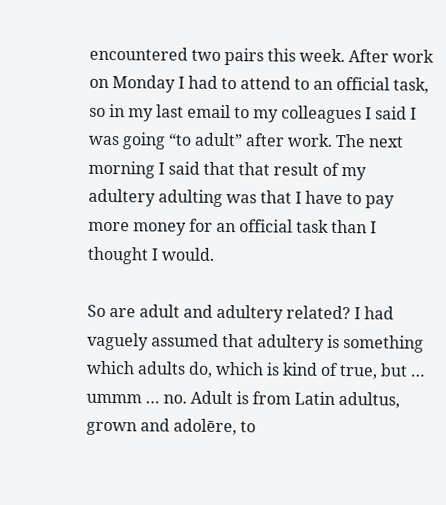encountered two pairs this week. After work on Monday I had to attend to an official task, so in my last email to my colleagues I said I was going “to adult” after work. The next morning I said that that result of my adultery adulting was that I have to pay more money for an official task than I thought I would.

So are adult and adultery related? I had vaguely assumed that adultery is something which adults do, which is kind of true, but … ummm … no. Adult is from Latin adultus, grown and adolēre, to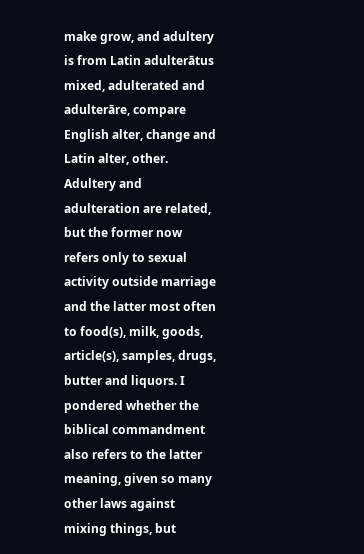make grow, and adultery is from Latin adulterātus mixed, adulterated and adulterāre, compare English alter, change and Latin alter, other. Adultery and adulteration are related, but the former now refers only to sexual activity outside marriage and the latter most often to food(s), milk, goods, article(s), samples, drugs, butter and liquors. I pondered whether the biblical commandment also refers to the latter meaning, given so many other laws against mixing things, but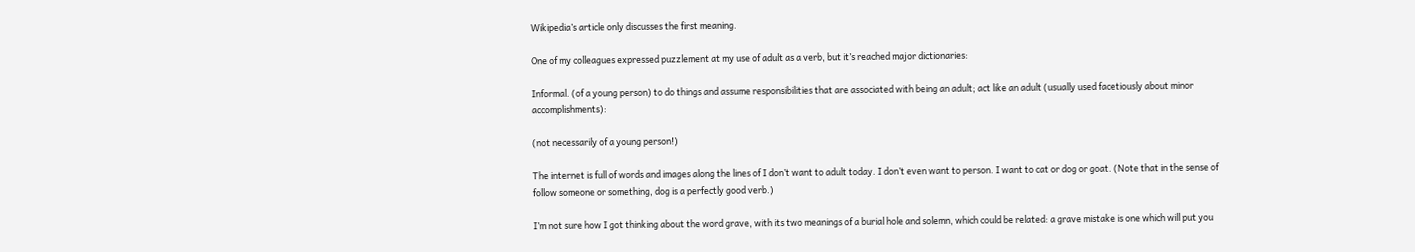Wikipedia’s article only discusses the first meaning.

One of my colleagues expressed puzzlement at my use of adult as a verb, but it’s reached major dictionaries:

Informal. (of a young person) to do things and assume responsibilities that are associated with being an adult; act like an adult (usually used facetiously about minor accomplishments):

(not necessarily of a young person!)

The internet is full of words and images along the lines of I don’t want to adult today. I don’t even want to person. I want to cat or dog or goat. (Note that in the sense of follow someone or something, dog is a perfectly good verb.)

I’m not sure how I got thinking about the word grave, with its two meanings of a burial hole and solemn, which could be related: a grave mistake is one which will put you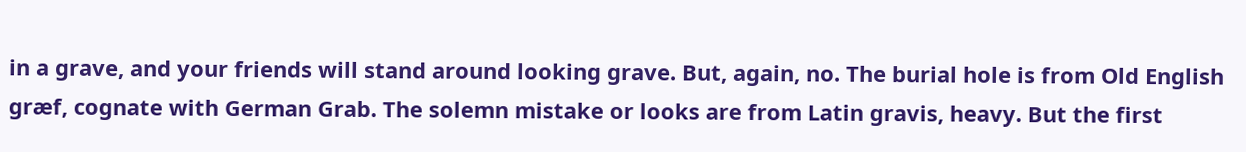in a grave, and your friends will stand around looking grave. But, again, no. The burial hole is from Old English græf, cognate with German Grab. The solemn mistake or looks are from Latin gravis, heavy. But the first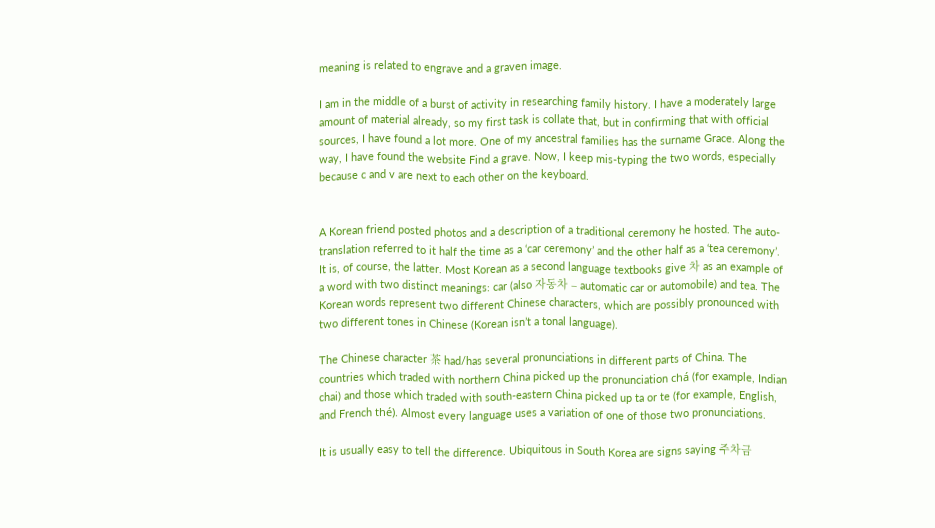meaning is related to engrave and a graven image.

I am in the middle of a burst of activity in researching family history. I have a moderately large amount of material already, so my first task is collate that, but in confirming that with official sources, I have found a lot more. One of my ancestral families has the surname Grace. Along the way, I have found the website Find a grave. Now, I keep mis-typing the two words, especially because c and v are next to each other on the keyboard.


A Korean friend posted photos and a description of a traditional ceremony he hosted. The auto-translation referred to it half the time as a ‘car ceremony’ and the other half as a ‘tea ceremony’. It is, of course, the latter. Most Korean as a second language textbooks give 차 as an example of a word with two distinct meanings: car (also 자동차 – automatic car or automobile) and tea. The Korean words represent two different Chinese characters, which are possibly pronounced with two different tones in Chinese (Korean isn’t a tonal language).

The Chinese character 茶 had/has several pronunciations in different parts of China. The countries which traded with northern China picked up the pronunciation chá (for example, Indian chai) and those which traded with south-eastern China picked up ta or te (for example, English, and French thé). Almost every language uses a variation of one of those two pronunciations.

It is usually easy to tell the difference. Ubiquitous in South Korea are signs saying 주차금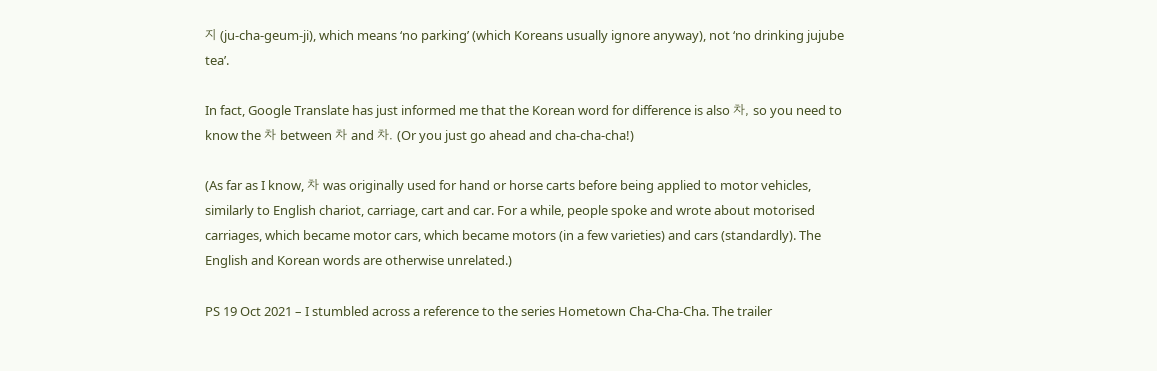지 (ju-cha-geum-ji), which means ‘no parking’ (which Koreans usually ignore anyway), not ‘no drinking jujube tea’.

In fact, Google Translate has just informed me that the Korean word for difference is also 차, so you need to know the 차 between 차 and 차. (Or you just go ahead and cha-cha-cha!)

(As far as I know, 차 was originally used for hand or horse carts before being applied to motor vehicles, similarly to English chariot, carriage, cart and car. For a while, people spoke and wrote about motorised carriages, which became motor cars, which became motors (in a few varieties) and cars (standardly). The English and Korean words are otherwise unrelated.)

PS 19 Oct 2021 – I stumbled across a reference to the series Hometown Cha-Cha-Cha. The trailer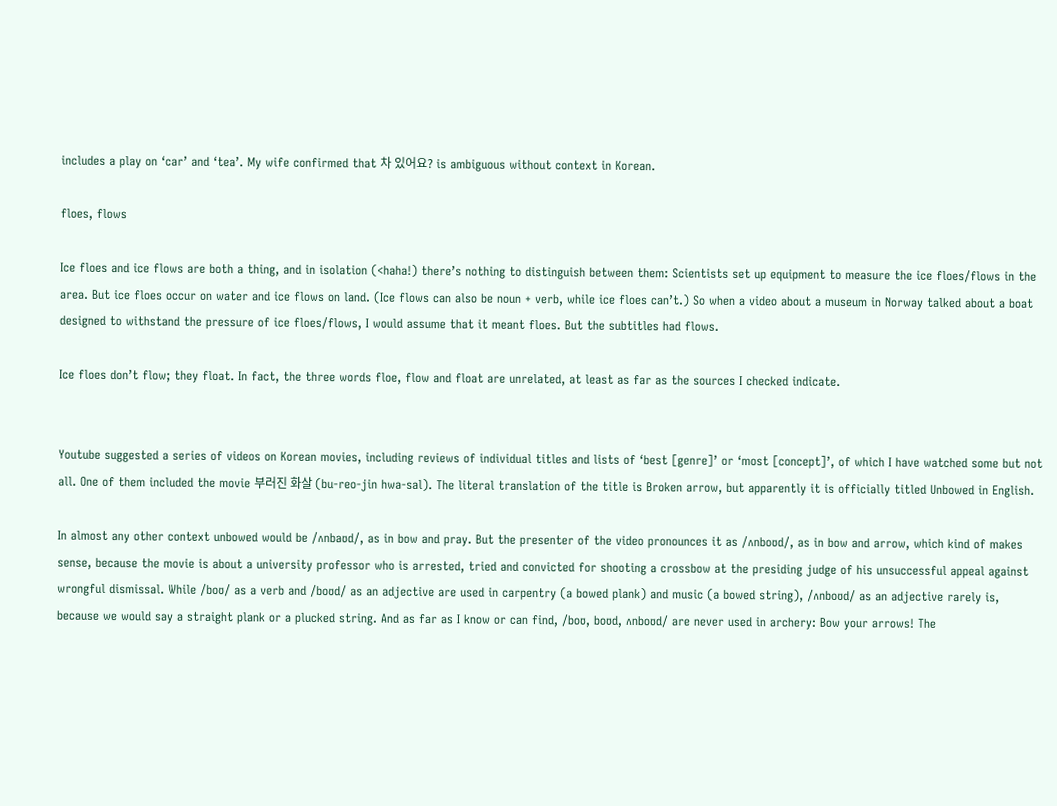includes a play on ‘car’ and ‘tea’. My wife confirmed that 차 있어요? is ambiguous without context in Korean.

floes, flows

Ice floes and ice flows are both a thing, and in isolation (<haha!) there’s nothing to distinguish between them: Scientists set up equipment to measure the ice floes/flows in the area. But ice floes occur on water and ice flows on land. (Ice flows can also be noun + verb, while ice floes can’t.) So when a video about a museum in Norway talked about a boat designed to withstand the pressure of ice floes/flows, I would assume that it meant floes. But the subtitles had flows.

Ice floes don’t flow; they float. In fact, the three words floe, flow and float are unrelated, at least as far as the sources I checked indicate.


Youtube suggested a series of videos on Korean movies, including reviews of individual titles and lists of ‘best [genre]’ or ‘most [concept]’, of which I have watched some but not all. One of them included the movie 부러진 화살 (bu-reo-jin hwa-sal). The literal translation of the title is Broken arrow, but apparently it is officially titled Unbowed in English.

In almost any other context unbowed would be /ʌnbaʊd/, as in bow and pray. But the presenter of the video pronounces it as /ʌnboʊd/, as in bow and arrow, which kind of makes sense, because the movie is about a university professor who is arrested, tried and convicted for shooting a crossbow at the presiding judge of his unsuccessful appeal against wrongful dismissal. While /boʊ/ as a verb and /boʊd/ as an adjective are used in carpentry (a bowed plank) and music (a bowed string), /ʌnboʊd/ as an adjective rarely is, because we would say a straight plank or a plucked string. And as far as I know or can find, /boʊ, boʊd, ʌnboʊd/ are never used in archery: Bow your arrows! The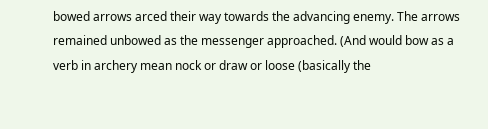bowed arrows arced their way towards the advancing enemy. The arrows remained unbowed as the messenger approached. (And would bow as a verb in archery mean nock or draw or loose (basically the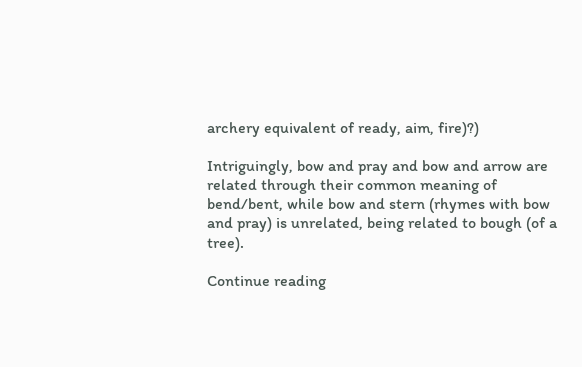archery equivalent of ready, aim, fire)?)

Intriguingly, bow and pray and bow and arrow are related through their common meaning of bend/bent, while bow and stern (rhymes with bow and pray) is unrelated, being related to bough (of a tree).

Continue reading